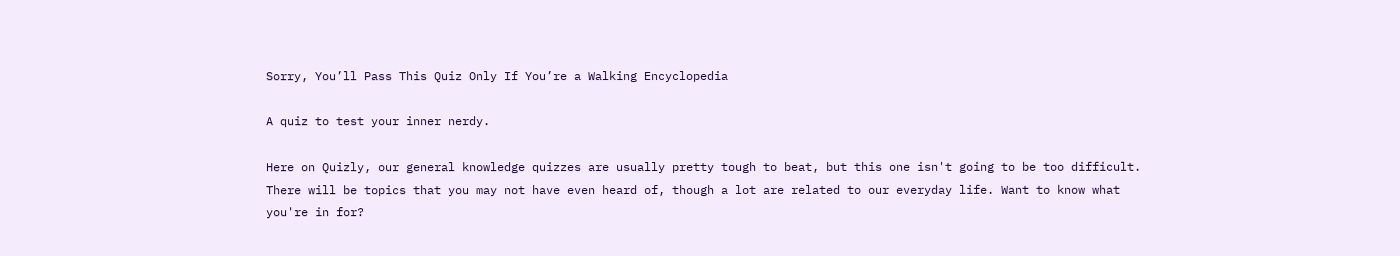Sorry, You’ll Pass This Quiz Only If You’re a Walking Encyclopedia

A quiz to test your inner nerdy.

Here on Quizly, our general knowledge quizzes are usually pretty tough to beat, but this one isn't going to be too difficult. There will be topics that you may not have even heard of, though a lot are related to our everyday life. Want to know what you're in for?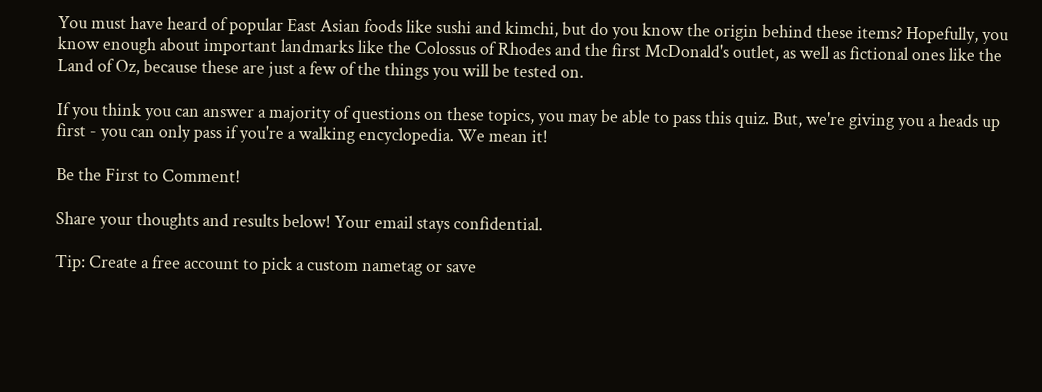You must have heard of popular East Asian foods like sushi and kimchi, but do you know the origin behind these items? Hopefully, you know enough about important landmarks like the Colossus of Rhodes and the first McDonald's outlet, as well as fictional ones like the Land of Oz, because these are just a few of the things you will be tested on.

If you think you can answer a majority of questions on these topics, you may be able to pass this quiz. But, we're giving you a heads up first - you can only pass if you're a walking encyclopedia. We mean it!

Be the First to Comment!

Share your thoughts and results below! Your email stays confidential.

Tip: Create a free account to pick a custom nametag or save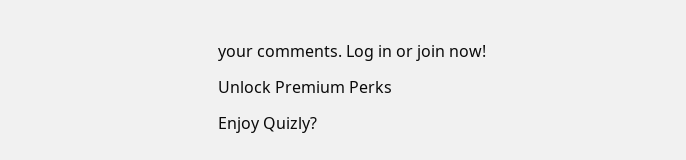your comments. Log in or join now!

Unlock Premium Perks

Enjoy Quizly?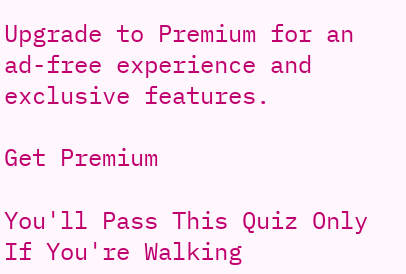Upgrade to Premium for an ad-free experience and exclusive features.

Get Premium

You'll Pass This Quiz Only If You're Walking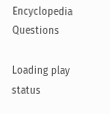Encyclopedia Questions

Loading play status